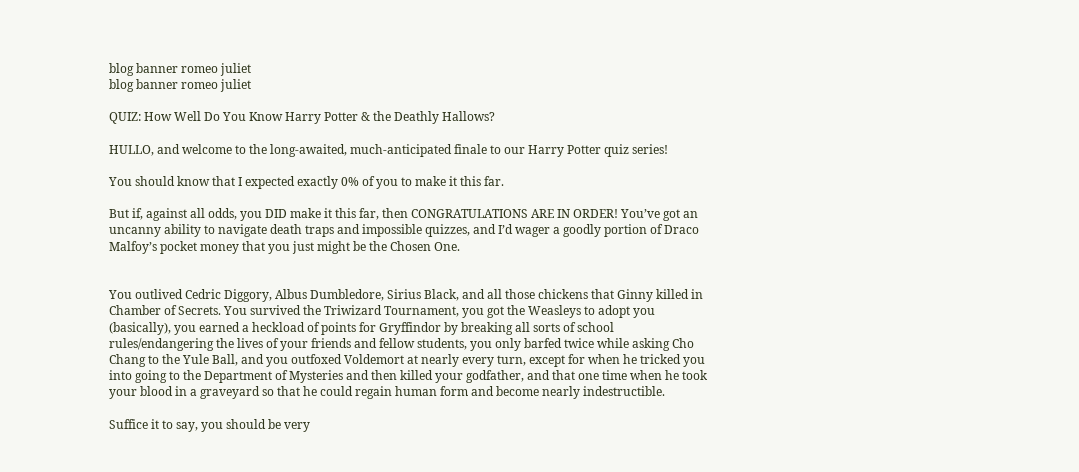blog banner romeo juliet
blog banner romeo juliet

QUIZ: How Well Do You Know Harry Potter & the Deathly Hallows?

HULLO, and welcome to the long-awaited, much-anticipated finale to our Harry Potter quiz series!

You should know that I expected exactly 0% of you to make it this far.

But if, against all odds, you DID make it this far, then CONGRATULATIONS ARE IN ORDER! You’ve got an uncanny ability to navigate death traps and impossible quizzes, and I’d wager a goodly portion of Draco Malfoy’s pocket money that you just might be the Chosen One.


You outlived Cedric Diggory, Albus Dumbledore, Sirius Black, and all those chickens that Ginny killed in Chamber of Secrets. You survived the Triwizard Tournament, you got the Weasleys to adopt you (basically), you earned a heckload of points for Gryffindor by breaking all sorts of school rules/endangering the lives of your friends and fellow students, you only barfed twice while asking Cho Chang to the Yule Ball, and you outfoxed Voldemort at nearly every turn, except for when he tricked you into going to the Department of Mysteries and then killed your godfather, and that one time when he took your blood in a graveyard so that he could regain human form and become nearly indestructible.

Suffice it to say, you should be very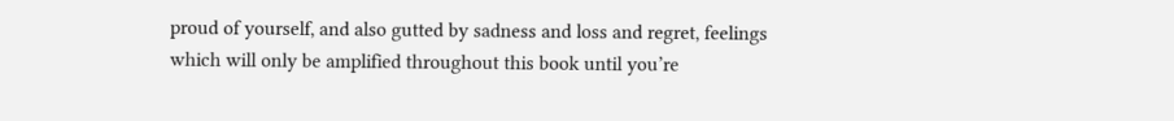proud of yourself, and also gutted by sadness and loss and regret, feelings which will only be amplified throughout this book until you’re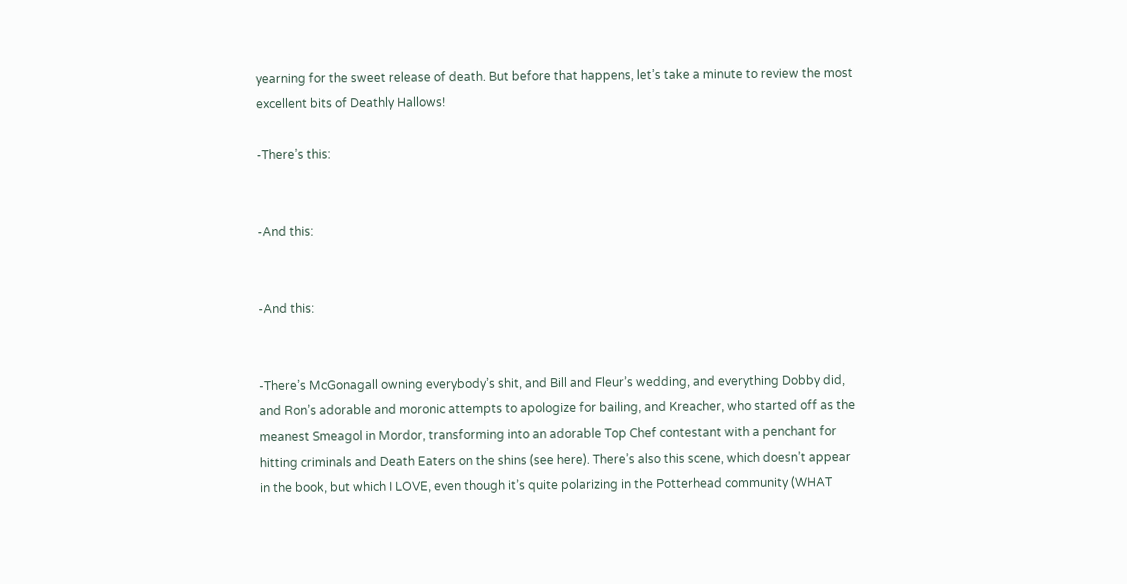yearning for the sweet release of death. But before that happens, let’s take a minute to review the most excellent bits of Deathly Hallows!

-There’s this:


-And this:


-And this:


-There’s McGonagall owning everybody’s shit, and Bill and Fleur’s wedding, and everything Dobby did, and Ron’s adorable and moronic attempts to apologize for bailing, and Kreacher, who started off as the meanest Smeagol in Mordor, transforming into an adorable Top Chef contestant with a penchant for hitting criminals and Death Eaters on the shins (see here). There’s also this scene, which doesn’t appear in the book, but which I LOVE, even though it’s quite polarizing in the Potterhead community (WHAT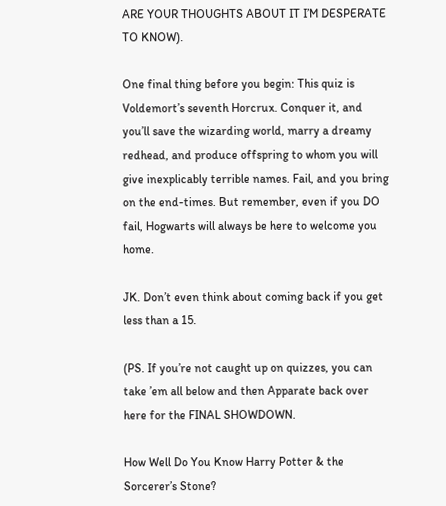ARE YOUR THOUGHTS ABOUT IT I’M DESPERATE TO KNOW).

One final thing before you begin: This quiz is Voldemort’s seventh Horcrux. Conquer it, and you’ll save the wizarding world, marry a dreamy redhead, and produce offspring to whom you will give inexplicably terrible names. Fail, and you bring on the end-times. But remember, even if you DO fail, Hogwarts will always be here to welcome you home.

JK. Don’t even think about coming back if you get less than a 15.

(PS. If you’re not caught up on quizzes, you can take ’em all below and then Apparate back over here for the FINAL SHOWDOWN.

How Well Do You Know Harry Potter & the Sorcerer’s Stone?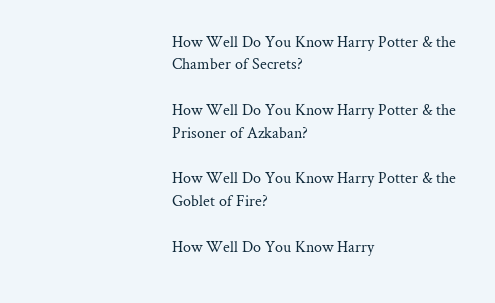How Well Do You Know Harry Potter & the Chamber of Secrets?

How Well Do You Know Harry Potter & the Prisoner of Azkaban?

How Well Do You Know Harry Potter & the Goblet of Fire?

How Well Do You Know Harry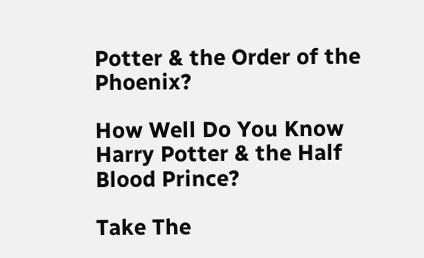Potter & the Order of the Phoenix?

How Well Do You Know Harry Potter & the Half Blood Prince?

Take The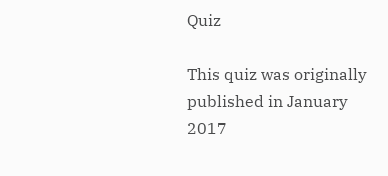Quiz

This quiz was originally published in January 2017